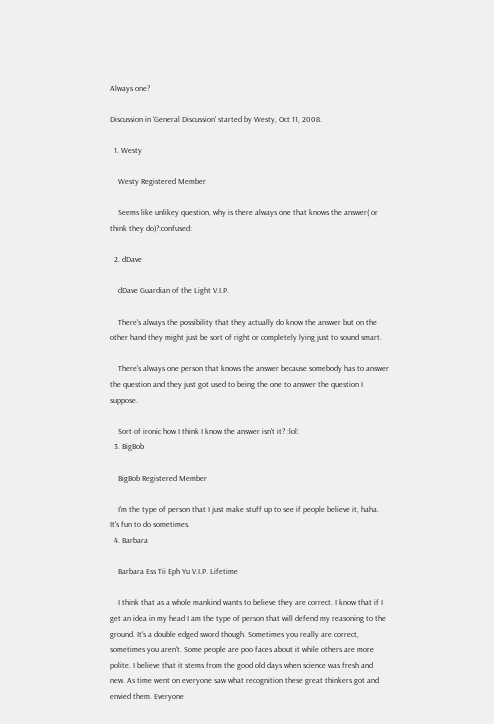Always one?

Discussion in 'General Discussion' started by Westy, Oct 11, 2008.

  1. Westy

    Westy Registered Member

    Seems like unlikey question, why is there always one that knows the answer( or think they do)?:confused:

  2. dDave

    dDave Guardian of the Light V.I.P.

    There's always the possibility that they actually do know the answer but on the other hand they might just be sort of right or completely lying just to sound smart.

    There's always one person that knows the answer because somebody has to answer the question and they just got used to being the one to answer the question I suppose.

    Sort of ironic how I think I know the answer isn't it? :lol:
  3. BigBob

    BigBob Registered Member

    I'm the type of person that I just make stuff up to see if people believe it, haha. It's fun to do sometimes.
  4. Barbara

    Barbara Ess Tii Eph Yu V.I.P. Lifetime

    I think that as a whole mankind wants to believe they are correct. I know that if I get an idea in my head I am the type of person that will defend my reasoning to the ground. It's a double edged sword though. Sometimes you really are correct, sometimes you aren't. Some people are poo faces about it while others are more polite. I believe that it stems from the good old days when science was fresh and new. As time went on everyone saw what recognition these great thinkers got and envied them. Everyone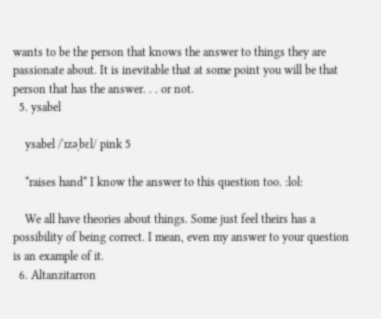wants to be the person that knows the answer to things they are passionate about. It is inevitable that at some point you will be that person that has the answer. . . or not.
  5. ysabel

    ysabel /ˈɪzəˌbɛl/ pink 5

    *raises hand* I know the answer to this question too. :lol:

    We all have theories about things. Some just feel theirs has a possibility of being correct. I mean, even my answer to your question is an example of it.
  6. Altanzitarron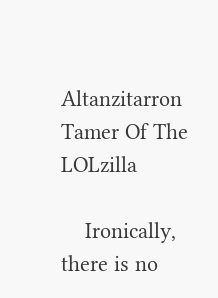Altanzitarron Tamer Of The LOLzilla

    Ironically, there is no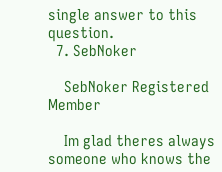single answer to this question.
  7. SebNoker

    SebNoker Registered Member

    Im glad theres always someone who knows the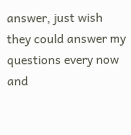answer, just wish they could answer my questions every now and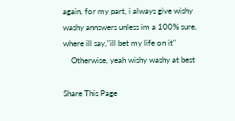again, for my part, i always give wishy washy annswers unless im a 100% sure, where ill say,"ill bet my life on it"
    Otherwise, yeah wishy washy at best

Share This Page